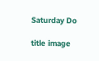Saturday Do

title image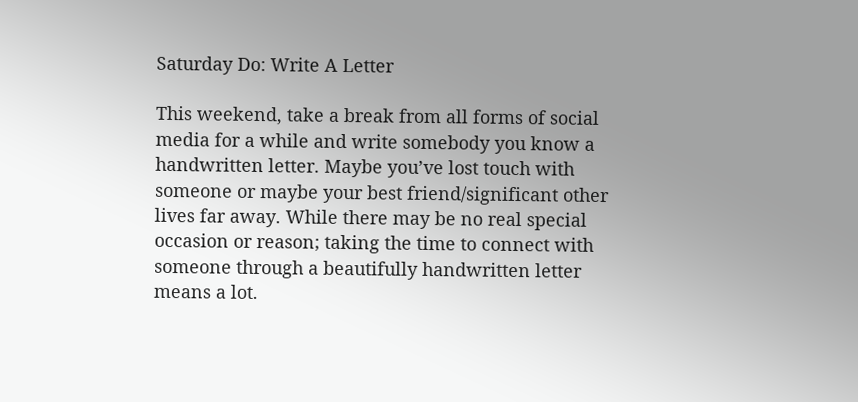Saturday Do: Write A Letter

This weekend, take a break from all forms of social media for a while and write somebody you know a handwritten letter. Maybe you’ve lost touch with someone or maybe your best friend/significant other lives far away. While there may be no real special occasion or reason; taking the time to connect with someone through a beautifully handwritten letter means a lot.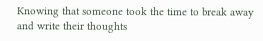Knowing that someone took the time to break away and write their thoughts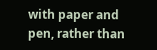with paper and pen, rather than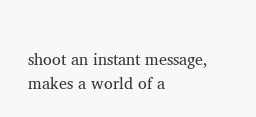shoot an instant message, makes a world of a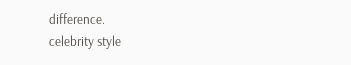difference.
celebrity style